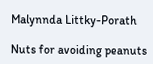Malynnda Littky-Porath

Nuts for avoiding peanuts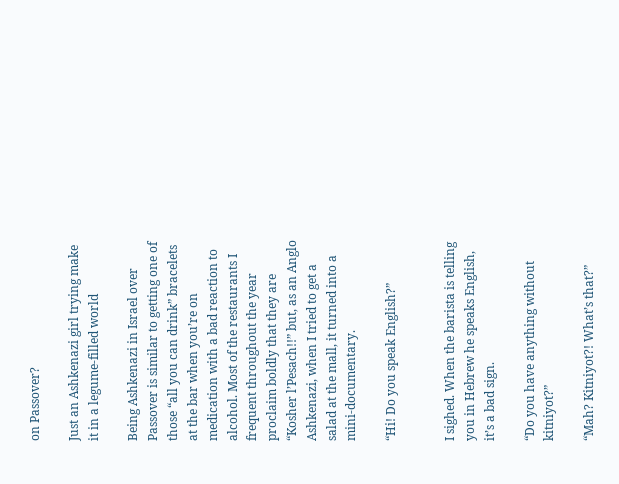on Passover?

Just an Ashkenazi girl trying make it in a legume-filled world

Being Ashkenazi in Israel over Passover is similar to getting one of those “all you can drink” bracelets at the bar when you’re on medication with a bad reaction to alcohol. Most of the restaurants I frequent throughout the year proclaim boldly that they are “Kosher l’Pesach!!” but, as an Anglo Ashkenazi, when I tried to get a salad at the mall, it turned into a mini-documentary.

“Hi! Do you speak English?”


I sighed. When the barista is telling you in Hebrew he speaks English, it’s a bad sign.

“Do you have anything without kitniyot?”

“Mah? Kitniyot?! What’s that?”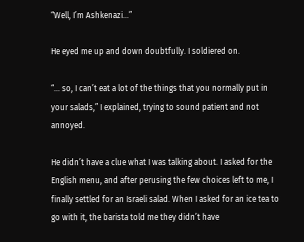“Well, I’m Ashkenazi…”

He eyed me up and down doubtfully. I soldiered on.

“… so, I can’t eat a lot of the things that you normally put in your salads,” I explained, trying to sound patient and not annoyed.

He didn’t have a clue what I was talking about. I asked for the English menu, and after perusing the few choices left to me, I finally settled for an Israeli salad. When I asked for an ice tea to go with it, the barista told me they didn’t have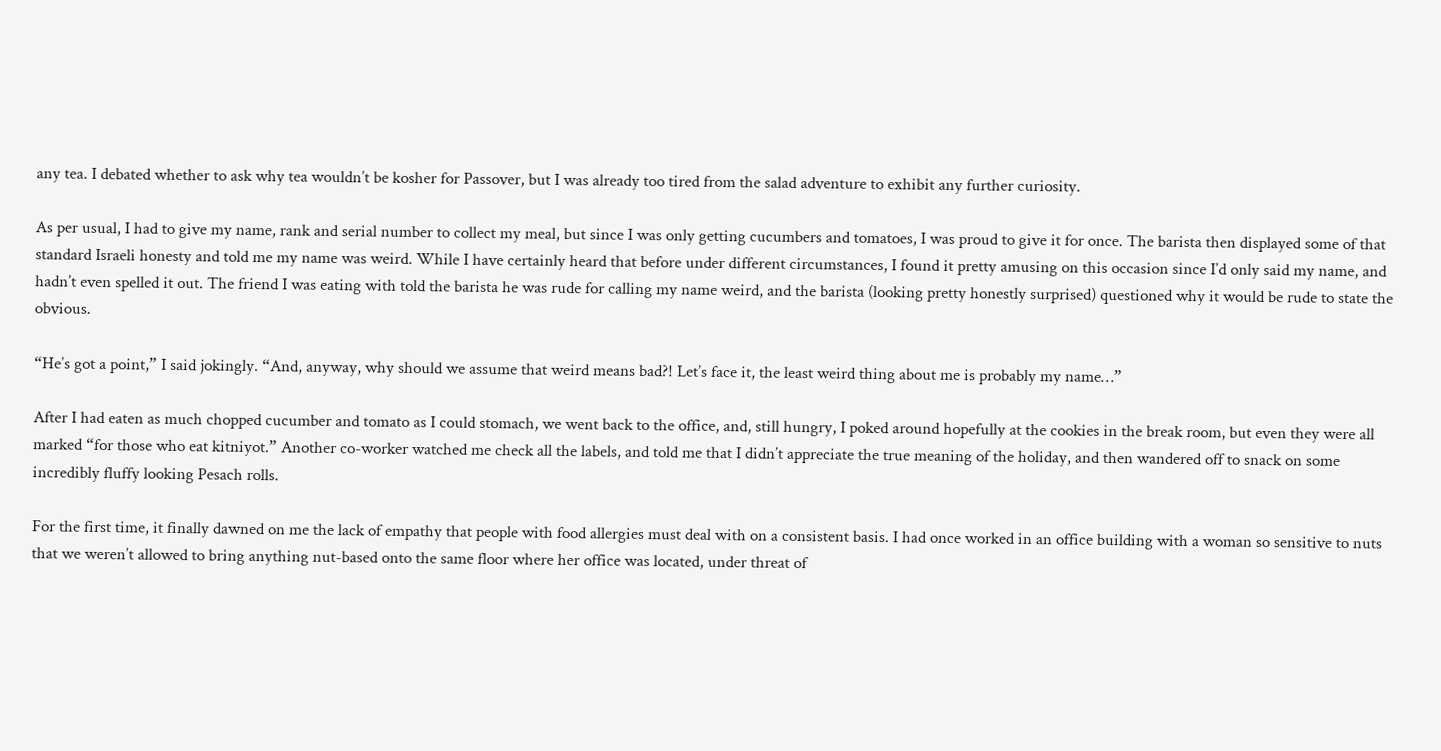any tea. I debated whether to ask why tea wouldn’t be kosher for Passover, but I was already too tired from the salad adventure to exhibit any further curiosity.

As per usual, I had to give my name, rank and serial number to collect my meal, but since I was only getting cucumbers and tomatoes, I was proud to give it for once. The barista then displayed some of that standard Israeli honesty and told me my name was weird. While I have certainly heard that before under different circumstances, I found it pretty amusing on this occasion since I’d only said my name, and hadn’t even spelled it out. The friend I was eating with told the barista he was rude for calling my name weird, and the barista (looking pretty honestly surprised) questioned why it would be rude to state the obvious.

“He’s got a point,” I said jokingly. “And, anyway, why should we assume that weird means bad?! Let’s face it, the least weird thing about me is probably my name…”

After I had eaten as much chopped cucumber and tomato as I could stomach, we went back to the office, and, still hungry, I poked around hopefully at the cookies in the break room, but even they were all marked “for those who eat kitniyot.” Another co-worker watched me check all the labels, and told me that I didn’t appreciate the true meaning of the holiday, and then wandered off to snack on some incredibly fluffy looking Pesach rolls.

For the first time, it finally dawned on me the lack of empathy that people with food allergies must deal with on a consistent basis. I had once worked in an office building with a woman so sensitive to nuts that we weren’t allowed to bring anything nut-based onto the same floor where her office was located, under threat of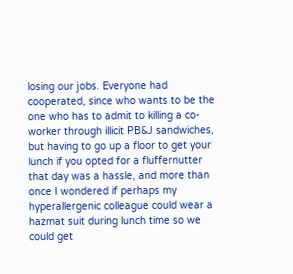losing our jobs. Everyone had cooperated, since who wants to be the one who has to admit to killing a co-worker through illicit PB&J sandwiches, but having to go up a floor to get your lunch if you opted for a fluffernutter that day was a hassle, and more than once I wondered if perhaps my hyperallergenic colleague could wear a hazmat suit during lunch time so we could get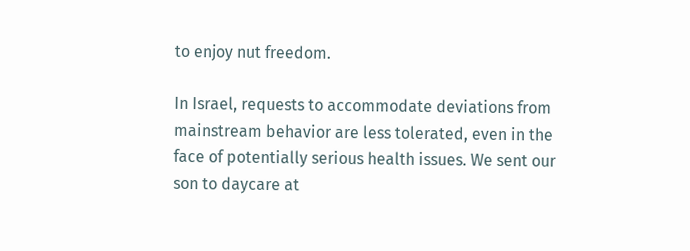to enjoy nut freedom.

In Israel, requests to accommodate deviations from mainstream behavior are less tolerated, even in the face of potentially serious health issues. We sent our son to daycare at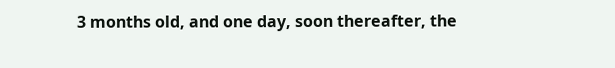3 months old, and one day, soon thereafter, the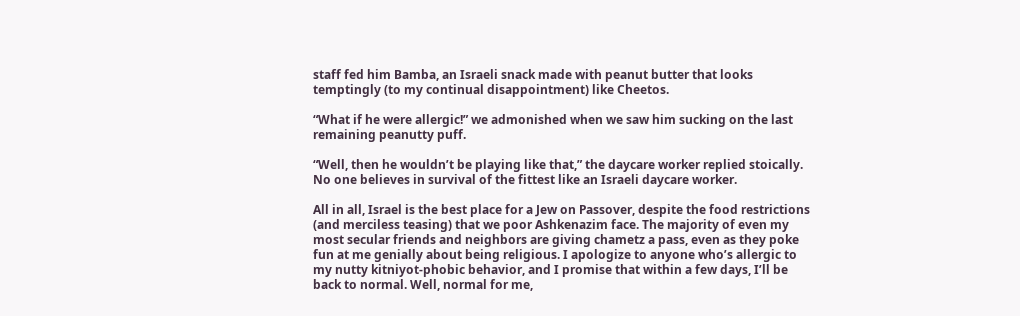staff fed him Bamba, an Israeli snack made with peanut butter that looks temptingly (to my continual disappointment) like Cheetos.

“What if he were allergic!” we admonished when we saw him sucking on the last remaining peanutty puff.

“Well, then he wouldn’t be playing like that,” the daycare worker replied stoically. No one believes in survival of the fittest like an Israeli daycare worker.

All in all, Israel is the best place for a Jew on Passover, despite the food restrictions (and merciless teasing) that we poor Ashkenazim face. The majority of even my most secular friends and neighbors are giving chametz a pass, even as they poke fun at me genially about being religious. I apologize to anyone who’s allergic to my nutty kitniyot-phobic behavior, and I promise that within a few days, I’ll be back to normal. Well, normal for me,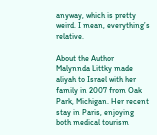anyway, which is pretty weird. I mean, everything’s relative.

About the Author
Malynnda Littky made aliyah to Israel with her family in 2007 from Oak Park, Michigan. Her recent stay in Paris, enjoying both medical tourism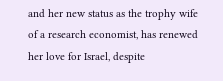and her new status as the trophy wife of a research economist, has renewed her love for Israel, despite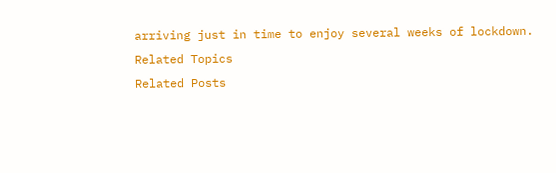arriving just in time to enjoy several weeks of lockdown.
Related Topics
Related Posts